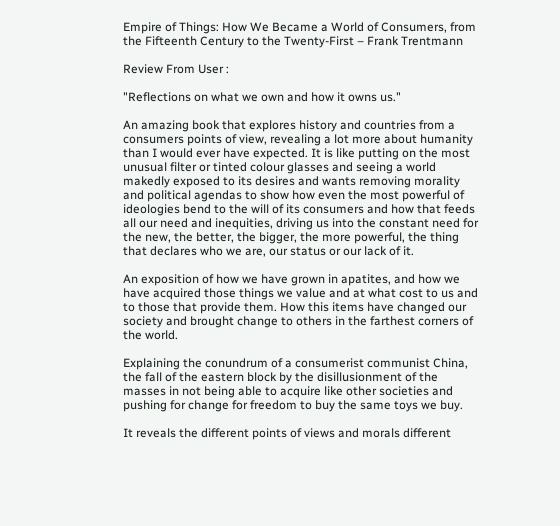Empire of Things: How We Became a World of Consumers, from the Fifteenth Century to the Twenty-First – Frank Trentmann

Review From User :

"Reflections on what we own and how it owns us."

An amazing book that explores history and countries from a consumers points of view, revealing a lot more about humanity than I would ever have expected. It is like putting on the most unusual filter or tinted colour glasses and seeing a world makedly exposed to its desires and wants removing morality and political agendas to show how even the most powerful of ideologies bend to the will of its consumers and how that feeds all our need and inequities, driving us into the constant need for the new, the better, the bigger, the more powerful, the thing that declares who we are, our status or our lack of it.

An exposition of how we have grown in apatites, and how we have acquired those things we value and at what cost to us and to those that provide them. How this items have changed our society and brought change to others in the farthest corners of the world.

Explaining the conundrum of a consumerist communist China, the fall of the eastern block by the disillusionment of the masses in not being able to acquire like other societies and pushing for change for freedom to buy the same toys we buy.

It reveals the different points of views and morals different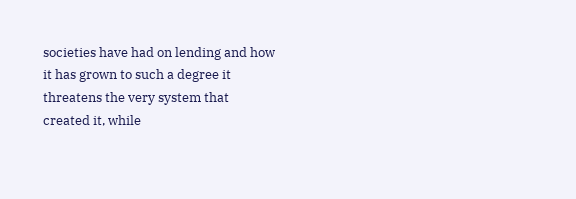societies have had on lending and how it has grown to such a degree it threatens the very system that created it, while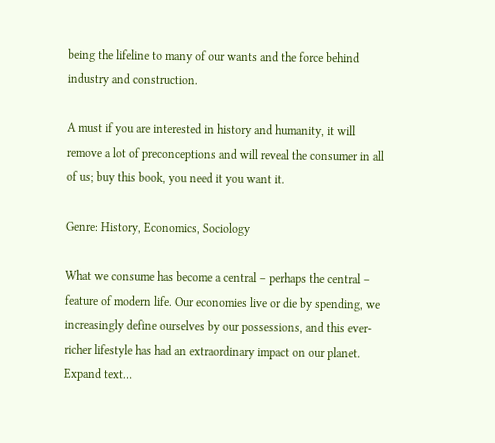being the lifeline to many of our wants and the force behind industry and construction.

A must if you are interested in history and humanity, it will remove a lot of preconceptions and will reveal the consumer in all of us; buy this book, you need it you want it.

Genre: History, Economics, Sociology

What we consume has become a central – perhaps the central – feature of modern life. Our economies live or die by spending, we increasingly define ourselves by our possessions, and this ever-richer lifestyle has had an extraordinary impact on our planet.
Expand text…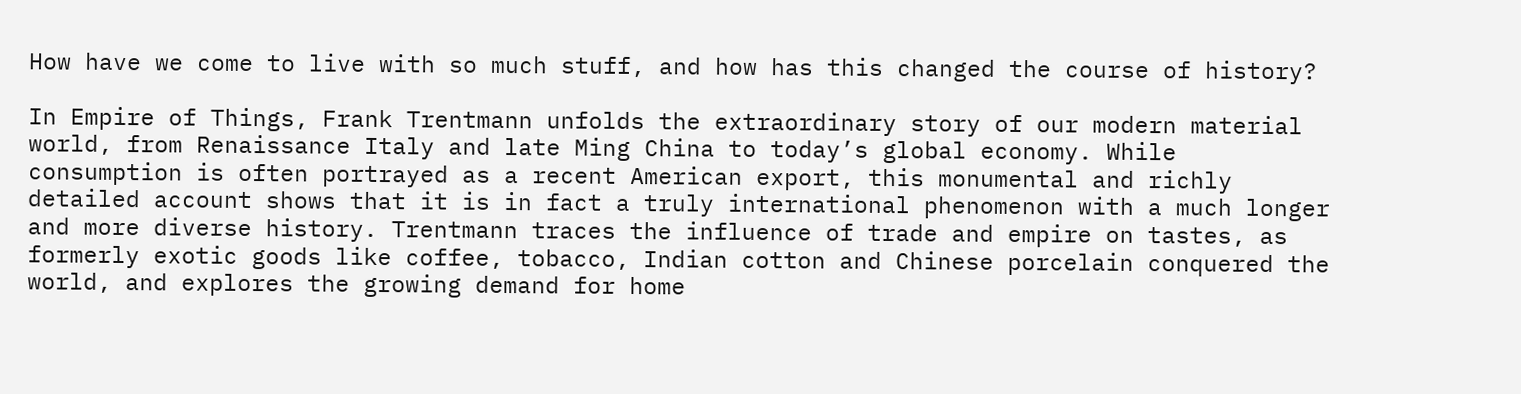How have we come to live with so much stuff, and how has this changed the course of history?

In Empire of Things, Frank Trentmann unfolds the extraordinary story of our modern material world, from Renaissance Italy and late Ming China to today’s global economy. While consumption is often portrayed as a recent American export, this monumental and richly detailed account shows that it is in fact a truly international phenomenon with a much longer and more diverse history. Trentmann traces the influence of trade and empire on tastes, as formerly exotic goods like coffee, tobacco, Indian cotton and Chinese porcelain conquered the world, and explores the growing demand for home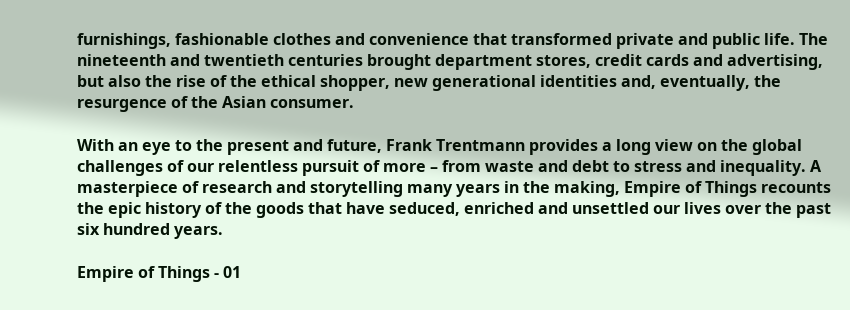furnishings, fashionable clothes and convenience that transformed private and public life. The nineteenth and twentieth centuries brought department stores, credit cards and advertising, but also the rise of the ethical shopper, new generational identities and, eventually, the resurgence of the Asian consumer.

With an eye to the present and future, Frank Trentmann provides a long view on the global challenges of our relentless pursuit of more – from waste and debt to stress and inequality. A masterpiece of research and storytelling many years in the making, Empire of Things recounts the epic history of the goods that have seduced, enriched and unsettled our lives over the past six hundred years.

Empire of Things - 01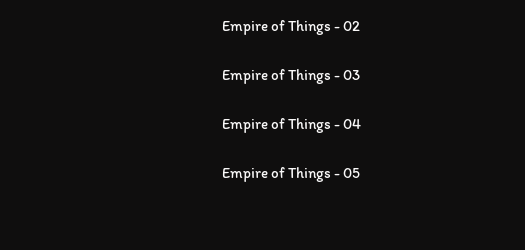Empire of Things - 02

Empire of Things - 03

Empire of Things - 04

Empire of Things - 05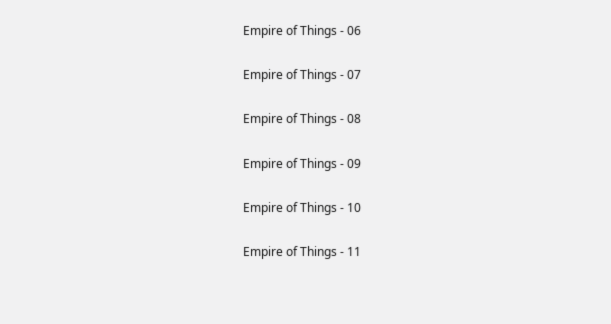Empire of Things - 06

Empire of Things - 07

Empire of Things - 08

Empire of Things - 09

Empire of Things - 10

Empire of Things - 11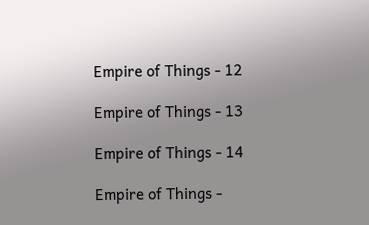Empire of Things - 12

Empire of Things - 13

Empire of Things - 14

Empire of Things -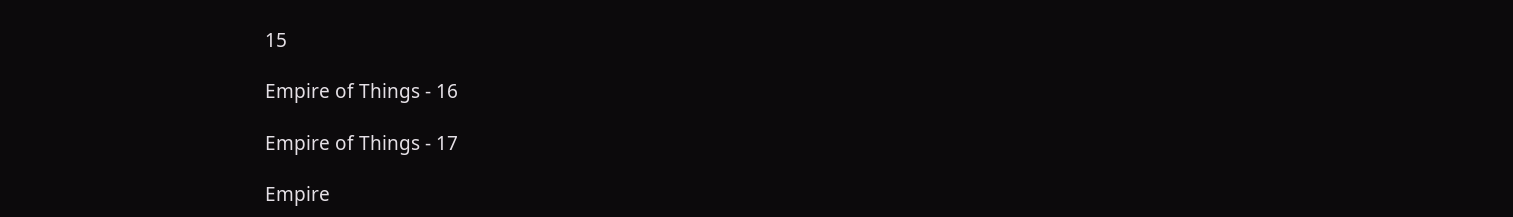15

Empire of Things - 16

Empire of Things - 17

Empire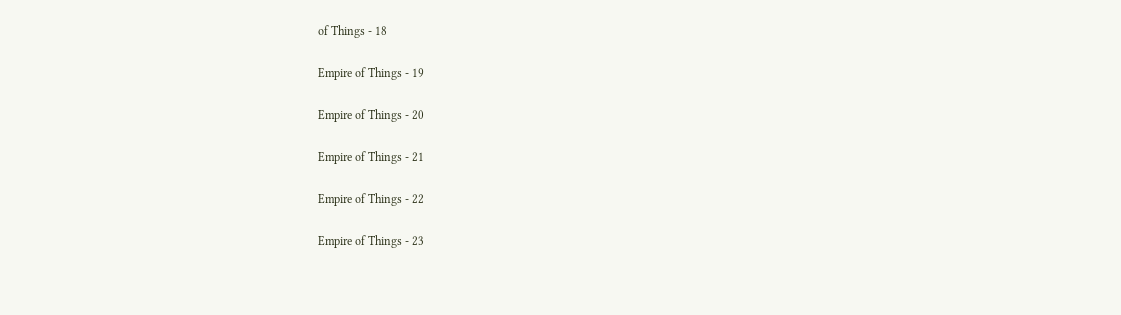of Things - 18

Empire of Things - 19

Empire of Things - 20

Empire of Things - 21

Empire of Things - 22

Empire of Things - 23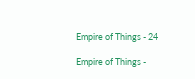Empire of Things - 24

Empire of Things -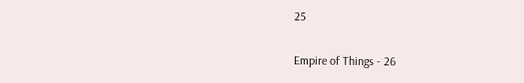25

Empire of Things - 26